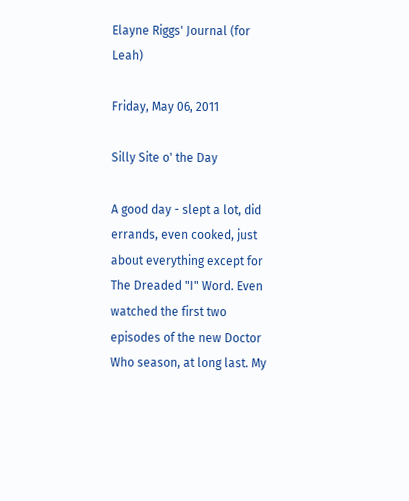Elayne Riggs' Journal (for Leah)

Friday, May 06, 2011

Silly Site o' the Day

A good day - slept a lot, did errands, even cooked, just about everything except for The Dreaded "I" Word. Even watched the first two episodes of the new Doctor Who season, at long last. My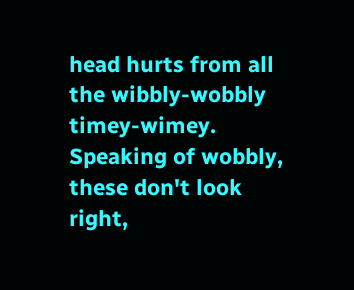head hurts from all the wibbly-wobbly timey-wimey. Speaking of wobbly, these don't look right,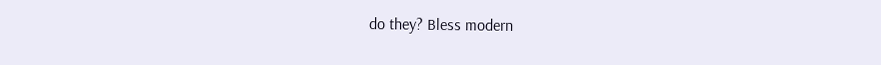do they? Bless modern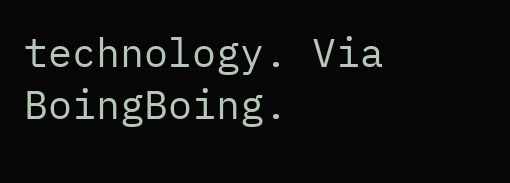technology. Via BoingBoing.